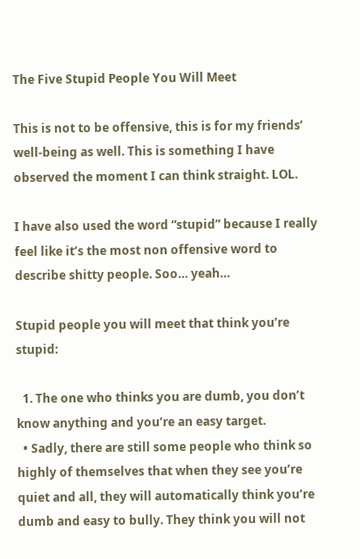The Five Stupid People You Will Meet

This is not to be offensive, this is for my friends’ well-being as well. This is something I have observed the moment I can think straight. LOL.

I have also used the word “stupid” because I really feel like it’s the most non offensive word to describe shitty people. Soo… yeah…

Stupid people you will meet that think you’re stupid:

  1. The one who thinks you are dumb, you don’t know anything and you’re an easy target.
  • Sadly, there are still some people who think so highly of themselves that when they see you’re quiet and all, they will automatically think you’re dumb and easy to bully. They think you will not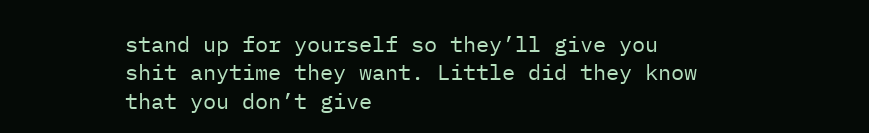stand up for yourself so they’ll give you shit anytime they want. Little did they know that you don’t give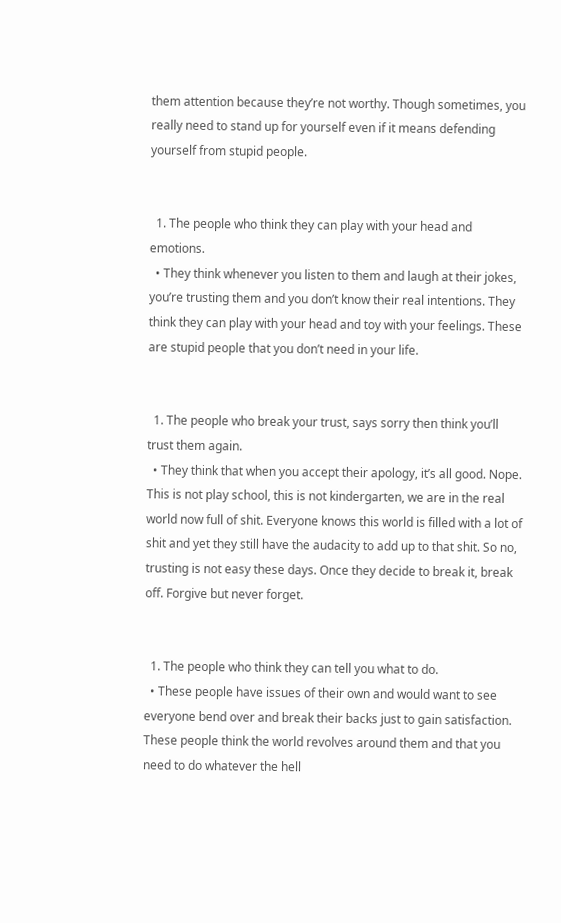them attention because they’re not worthy. Though sometimes, you really need to stand up for yourself even if it means defending yourself from stupid people.


  1. The people who think they can play with your head and emotions.
  • They think whenever you listen to them and laugh at their jokes, you’re trusting them and you don’t know their real intentions. They think they can play with your head and toy with your feelings. These are stupid people that you don’t need in your life.


  1. The people who break your trust, says sorry then think you’ll trust them again.
  • They think that when you accept their apology, it’s all good. Nope. This is not play school, this is not kindergarten, we are in the real world now full of shit. Everyone knows this world is filled with a lot of shit and yet they still have the audacity to add up to that shit. So no, trusting is not easy these days. Once they decide to break it, break off. Forgive but never forget.


  1. The people who think they can tell you what to do.
  • These people have issues of their own and would want to see everyone bend over and break their backs just to gain satisfaction. These people think the world revolves around them and that you need to do whatever the hell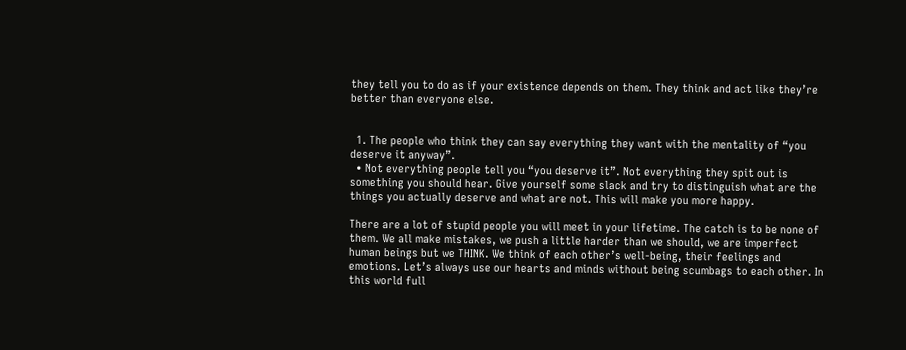they tell you to do as if your existence depends on them. They think and act like they’re better than everyone else.


  1. The people who think they can say everything they want with the mentality of “you deserve it anyway”.
  • Not everything people tell you “you deserve it”. Not everything they spit out is something you should hear. Give yourself some slack and try to distinguish what are the things you actually deserve and what are not. This will make you more happy.

There are a lot of stupid people you will meet in your lifetime. The catch is to be none of them. We all make mistakes, we push a little harder than we should, we are imperfect human beings but we THINK. We think of each other’s well-being, their feelings and emotions. Let’s always use our hearts and minds without being scumbags to each other. In this world full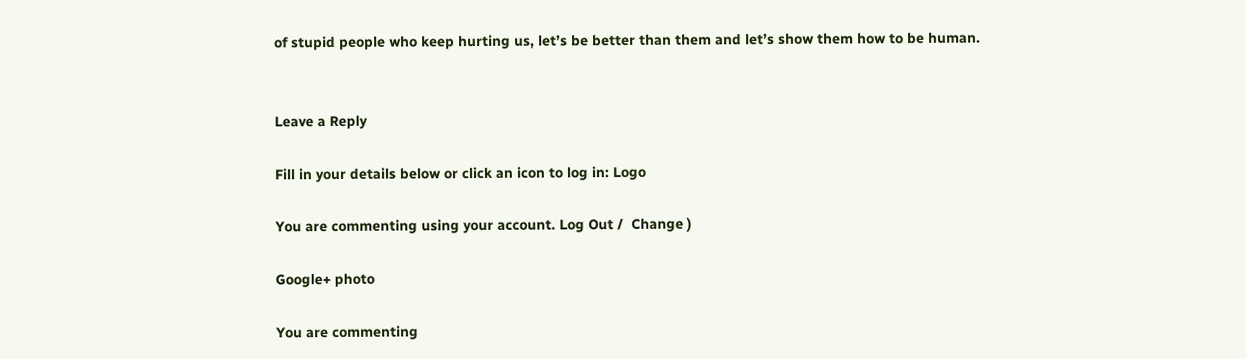of stupid people who keep hurting us, let’s be better than them and let’s show them how to be human.


Leave a Reply

Fill in your details below or click an icon to log in: Logo

You are commenting using your account. Log Out /  Change )

Google+ photo

You are commenting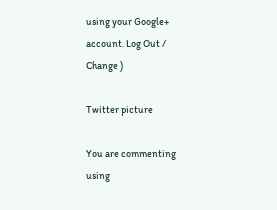using your Google+ account. Log Out /  Change )

Twitter picture

You are commenting using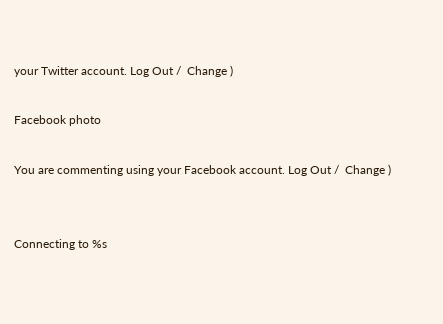your Twitter account. Log Out /  Change )

Facebook photo

You are commenting using your Facebook account. Log Out /  Change )


Connecting to %s